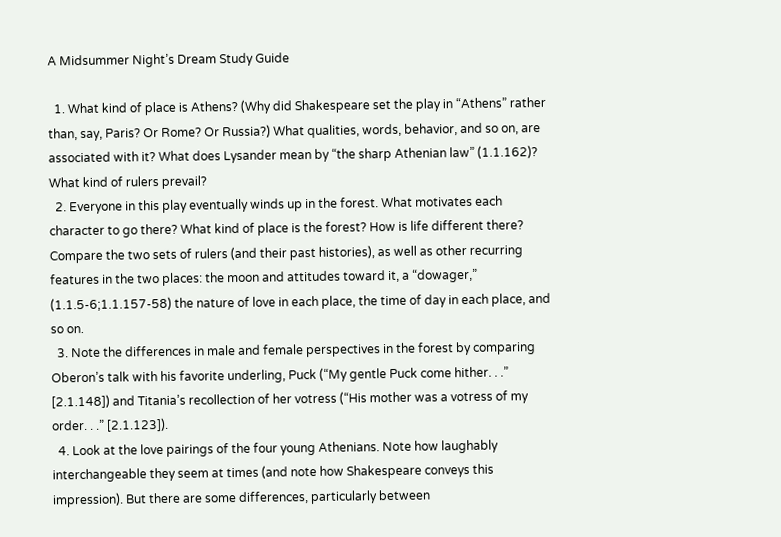A Midsummer Night’s Dream Study Guide

  1. What kind of place is Athens? (Why did Shakespeare set the play in “Athens” rather than, say, Paris? Or Rome? Or Russia?) What qualities, words, behavior, and so on, are associated with it? What does Lysander mean by “the sharp Athenian law” (1.1.162)? What kind of rulers prevail?
  2. Everyone in this play eventually winds up in the forest. What motivates each character to go there? What kind of place is the forest? How is life different there? Compare the two sets of rulers (and their past histories), as well as other recurring features in the two places: the moon and attitudes toward it, a “dowager,” (1.1.5-6;1.1.157-58) the nature of love in each place, the time of day in each place, and so on.
  3. Note the differences in male and female perspectives in the forest by comparing Oberon’s talk with his favorite underling, Puck (“My gentle Puck come hither. . .” [2.1.148]) and Titania’s recollection of her votress (“His mother was a votress of my order. . .” [2.1.123]).
  4. Look at the love pairings of the four young Athenians. Note how laughably interchangeable they seem at times (and note how Shakespeare conveys this impression). But there are some differences, particularly between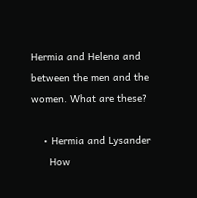Hermia and Helena and between the men and the women. What are these?

    • Hermia and Lysander
      How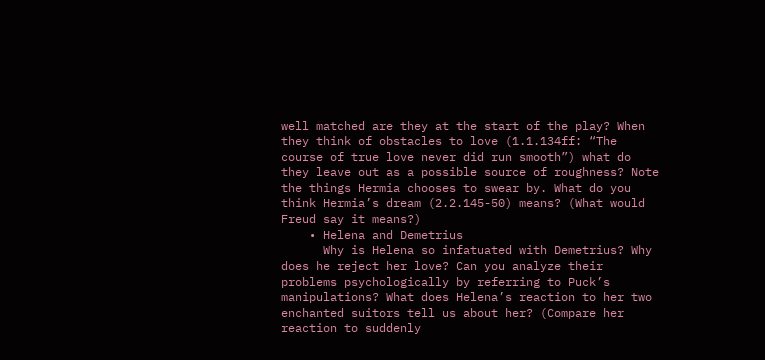well matched are they at the start of the play? When they think of obstacles to love (1.1.134ff: “The course of true love never did run smooth”) what do they leave out as a possible source of roughness? Note the things Hermia chooses to swear by. What do you think Hermia’s dream (2.2.145-50) means? (What would Freud say it means?)
    • Helena and Demetrius
      Why is Helena so infatuated with Demetrius? Why does he reject her love? Can you analyze their problems psychologically by referring to Puck’s manipulations? What does Helena’s reaction to her two enchanted suitors tell us about her? (Compare her reaction to suddenly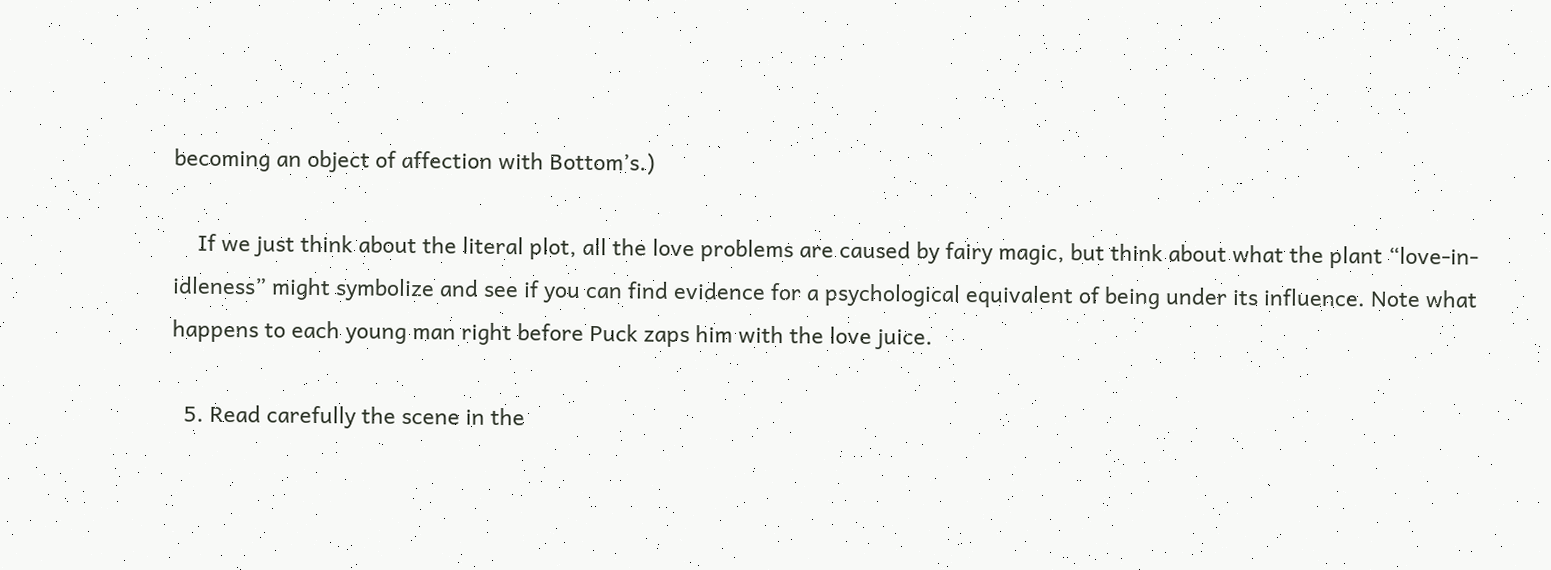becoming an object of affection with Bottom’s.)

    If we just think about the literal plot, all the love problems are caused by fairy magic, but think about what the plant “love-in-idleness” might symbolize and see if you can find evidence for a psychological equivalent of being under its influence. Note what happens to each young man right before Puck zaps him with the love juice.

  5. Read carefully the scene in the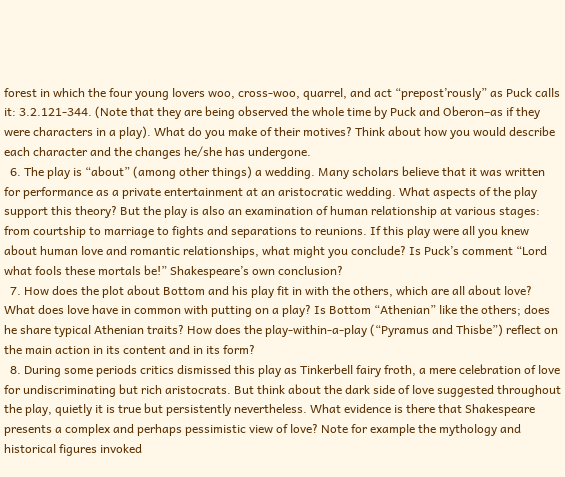forest in which the four young lovers woo, cross-woo, quarrel, and act “prepost’rously” as Puck calls it: 3.2.121-344. (Note that they are being observed the whole time by Puck and Oberon–as if they were characters in a play). What do you make of their motives? Think about how you would describe each character and the changes he/she has undergone.
  6. The play is “about” (among other things) a wedding. Many scholars believe that it was written for performance as a private entertainment at an aristocratic wedding. What aspects of the play support this theory? But the play is also an examination of human relationship at various stages: from courtship to marriage to fights and separations to reunions. If this play were all you knew about human love and romantic relationships, what might you conclude? Is Puck’s comment “Lord what fools these mortals be!” Shakespeare’s own conclusion?
  7. How does the plot about Bottom and his play fit in with the others, which are all about love? What does love have in common with putting on a play? Is Bottom “Athenian” like the others; does he share typical Athenian traits? How does the play-within-a-play (“Pyramus and Thisbe”) reflect on the main action in its content and in its form?
  8. During some periods critics dismissed this play as Tinkerbell fairy froth, a mere celebration of love for undiscriminating but rich aristocrats. But think about the dark side of love suggested throughout the play, quietly it is true but persistently nevertheless. What evidence is there that Shakespeare presents a complex and perhaps pessimistic view of love? Note for example the mythology and historical figures invoked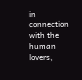in connection with the human lovers,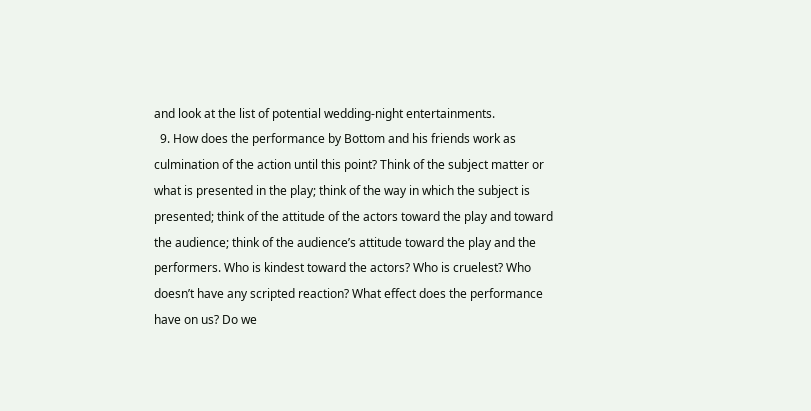and look at the list of potential wedding-night entertainments.
  9. How does the performance by Bottom and his friends work as culmination of the action until this point? Think of the subject matter or what is presented in the play; think of the way in which the subject is presented; think of the attitude of the actors toward the play and toward the audience; think of the audience’s attitude toward the play and the performers. Who is kindest toward the actors? Who is cruelest? Who doesn’t have any scripted reaction? What effect does the performance have on us? Do we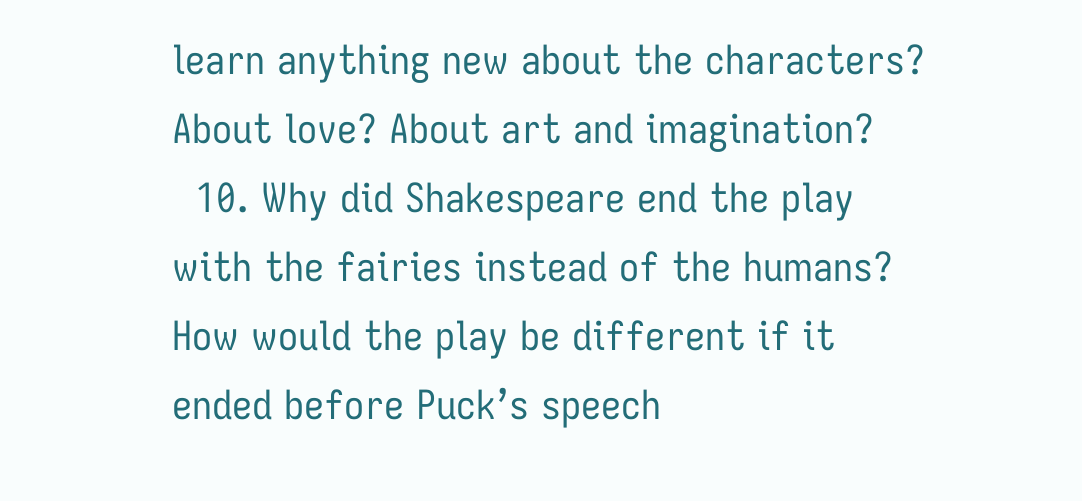learn anything new about the characters? About love? About art and imagination?
  10. Why did Shakespeare end the play with the fairies instead of the humans? How would the play be different if it ended before Puck’s speech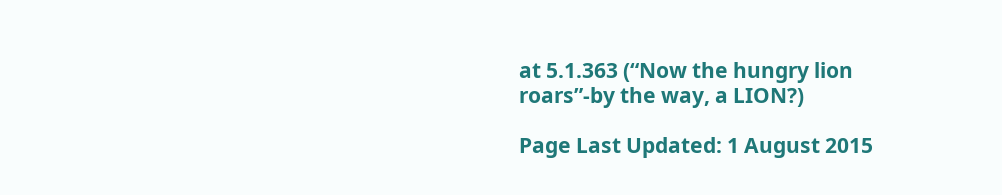at 5.1.363 (“Now the hungry lion roars”-by the way, a LION?)

Page Last Updated: 1 August 2015